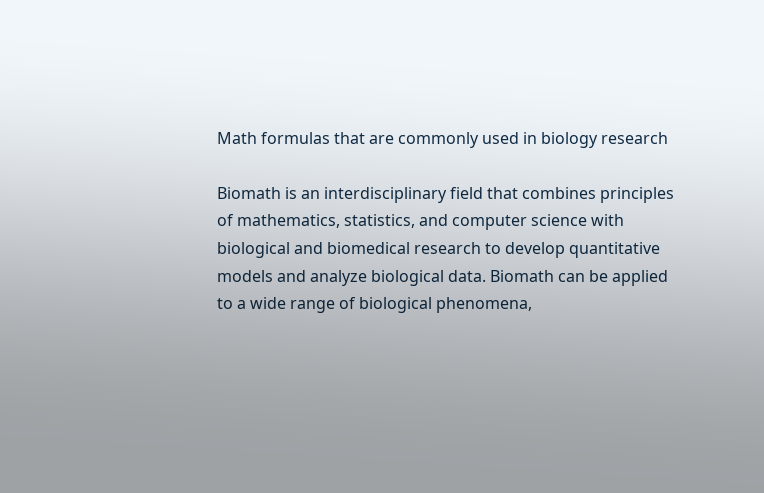Math formulas that are commonly used in biology research

Biomath is an interdisciplinary field that combines principles of mathematics, statistics, and computer science with biological and biomedical research to develop quantitative models and analyze biological data. Biomath can be applied to a wide range of biological phenomena,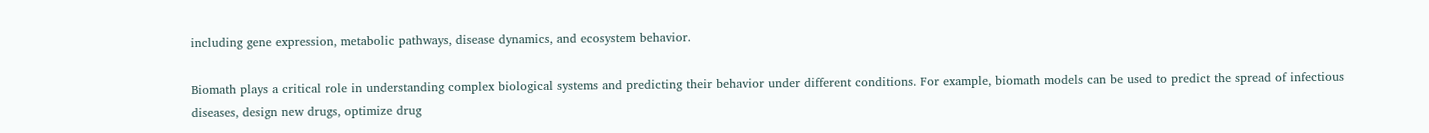including gene expression, metabolic pathways, disease dynamics, and ecosystem behavior.

Biomath plays a critical role in understanding complex biological systems and predicting their behavior under different conditions. For example, biomath models can be used to predict the spread of infectious diseases, design new drugs, optimize drug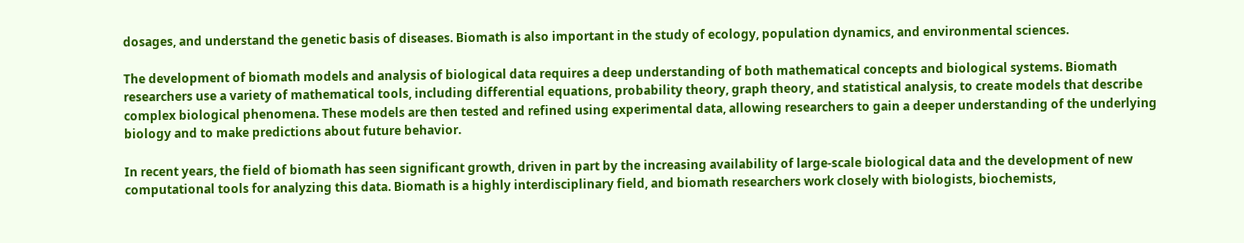dosages, and understand the genetic basis of diseases. Biomath is also important in the study of ecology, population dynamics, and environmental sciences.

The development of biomath models and analysis of biological data requires a deep understanding of both mathematical concepts and biological systems. Biomath researchers use a variety of mathematical tools, including differential equations, probability theory, graph theory, and statistical analysis, to create models that describe complex biological phenomena. These models are then tested and refined using experimental data, allowing researchers to gain a deeper understanding of the underlying biology and to make predictions about future behavior.

In recent years, the field of biomath has seen significant growth, driven in part by the increasing availability of large-scale biological data and the development of new computational tools for analyzing this data. Biomath is a highly interdisciplinary field, and biomath researchers work closely with biologists, biochemists,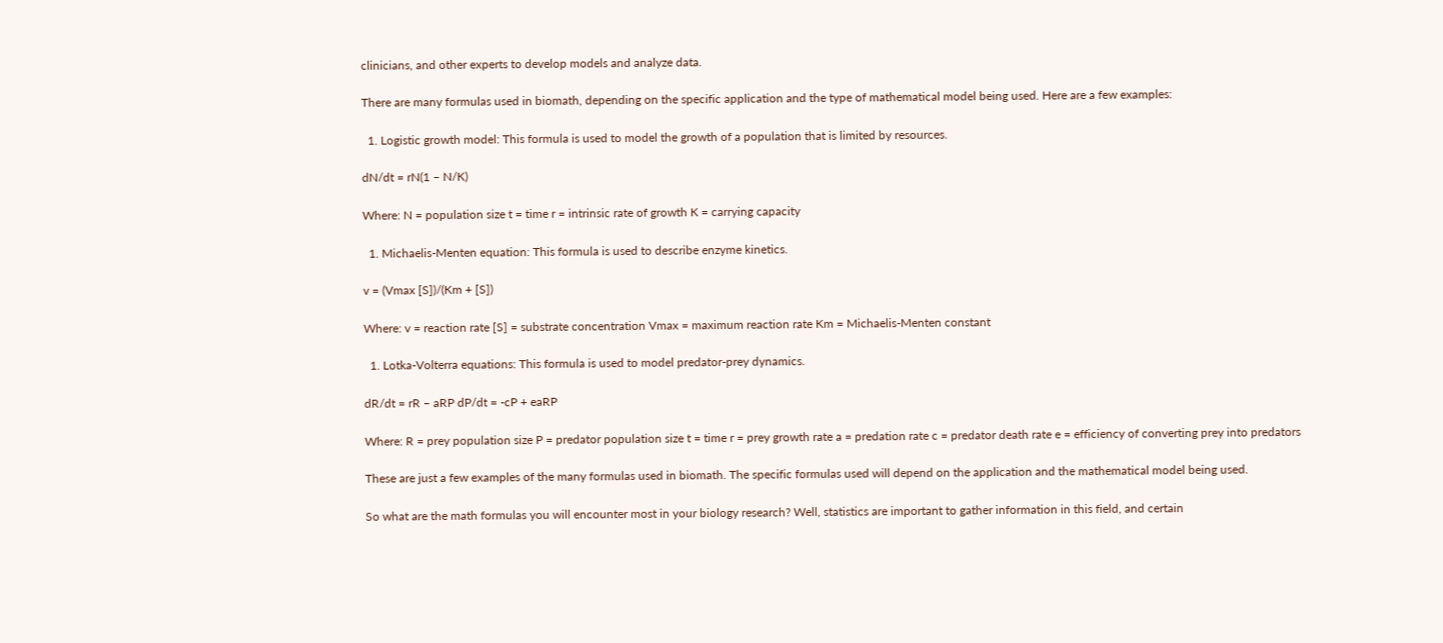clinicians, and other experts to develop models and analyze data.

There are many formulas used in biomath, depending on the specific application and the type of mathematical model being used. Here are a few examples:

  1. Logistic growth model: This formula is used to model the growth of a population that is limited by resources.

dN/dt = rN(1 – N/K)

Where: N = population size t = time r = intrinsic rate of growth K = carrying capacity

  1. Michaelis-Menten equation: This formula is used to describe enzyme kinetics.

v = (Vmax [S])/(Km + [S])

Where: v = reaction rate [S] = substrate concentration Vmax = maximum reaction rate Km = Michaelis-Menten constant

  1. Lotka-Volterra equations: This formula is used to model predator-prey dynamics.

dR/dt = rR – aRP dP/dt = -cP + eaRP

Where: R = prey population size P = predator population size t = time r = prey growth rate a = predation rate c = predator death rate e = efficiency of converting prey into predators

These are just a few examples of the many formulas used in biomath. The specific formulas used will depend on the application and the mathematical model being used.

So what are the math formulas you will encounter most in your biology research? Well, statistics are important to gather information in this field, and certain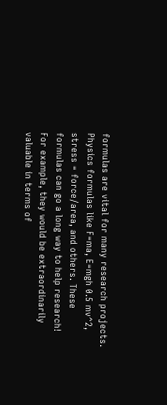formulas are vital for many research projects. Physics formulas like F=ma, E=mgh 0.5 mv^2, stress = force/area, and others. These formulas can go a long way to help research! For example, they would be extraordinarily valuable in terms of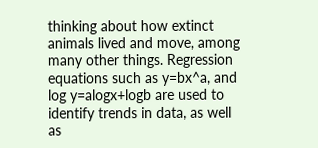thinking about how extinct animals lived and move, among many other things. Regression equations such as y=bx^a, and log y=alogx+logb are used to identify trends in data, as well as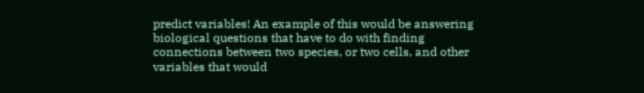predict variables! An example of this would be answering biological questions that have to do with finding connections between two species, or two cells, and other variables that would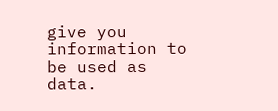give you information to be used as data.